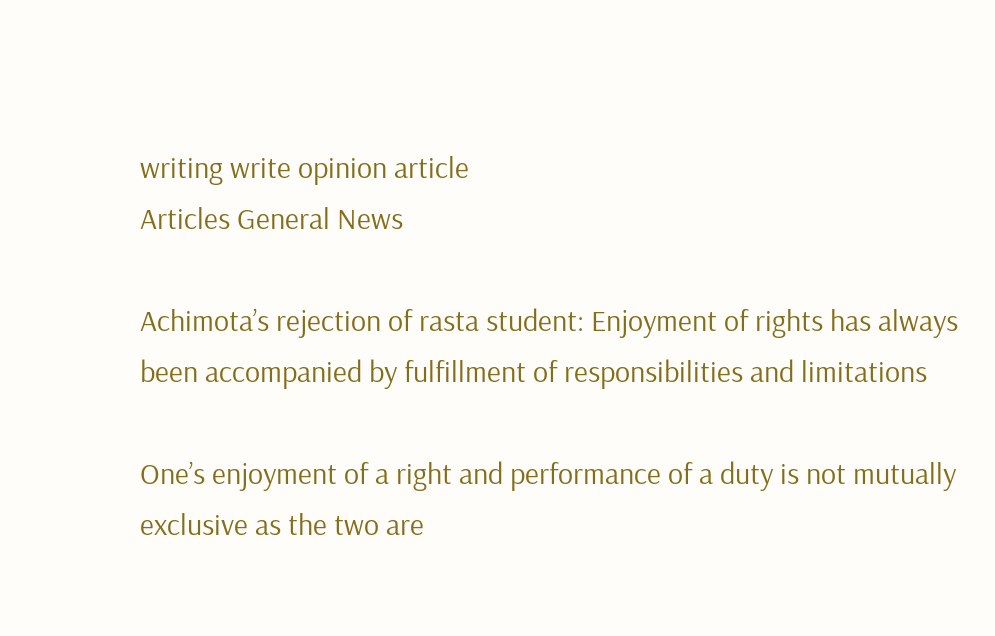writing write opinion article
Articles General News

Achimota’s rejection of rasta student: Enjoyment of rights has always been accompanied by fulfillment of responsibilities and limitations

One’s enjoyment of a right and performance of a duty is not mutually exclusive as the two are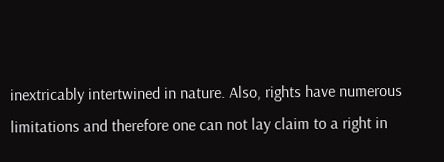inextricably intertwined in nature. Also, rights have numerous limitations and therefore one can not lay claim to a right in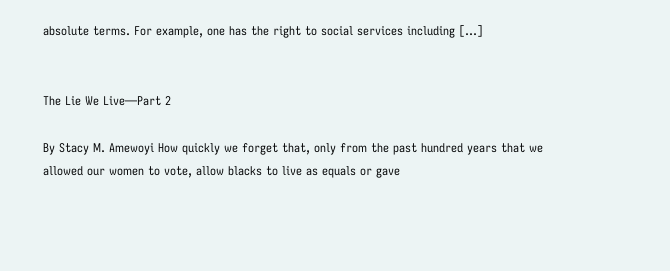absolute terms. For example, one has the right to social services including […]


The Lie We Live—Part 2

By Stacy M. Amewoyi How quickly we forget that, only from the past hundred years that we allowed our women to vote, allow blacks to live as equals or gave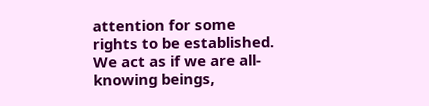attention for some rights to be established. We act as if we are all-knowing beings,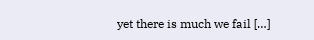yet there is much we fail […]